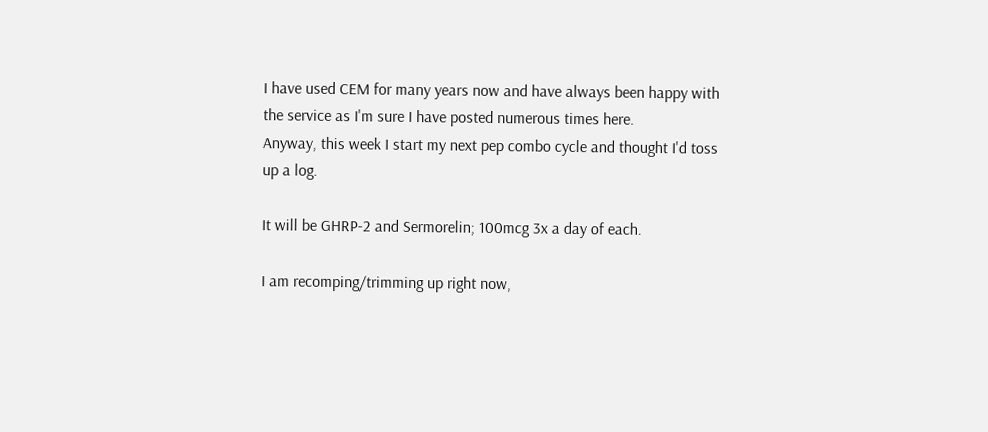I have used CEM for many years now and have always been happy with the service as I'm sure I have posted numerous times here.
Anyway, this week I start my next pep combo cycle and thought I'd toss up a log.

It will be GHRP-2 and Sermorelin; 100mcg 3x a day of each.

I am recomping/trimming up right now,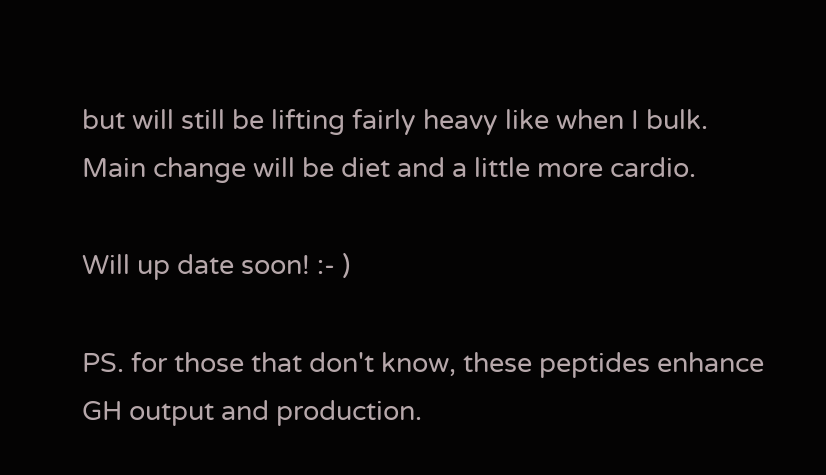but will still be lifting fairly heavy like when I bulk. Main change will be diet and a little more cardio.

Will up date soon! :- )

PS. for those that don't know, these peptides enhance GH output and production.